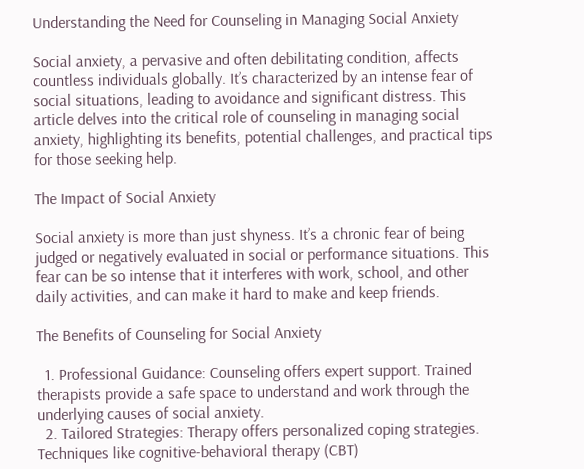Understanding the Need for Counseling in Managing Social Anxiety

Social anxiety, a pervasive and often debilitating condition, affects countless individuals globally. It’s characterized by an intense fear of social situations, leading to avoidance and significant distress. This article delves into the critical role of counseling in managing social anxiety, highlighting its benefits, potential challenges, and practical tips for those seeking help.

The Impact of Social Anxiety

Social anxiety is more than just shyness. It’s a chronic fear of being judged or negatively evaluated in social or performance situations. This fear can be so intense that it interferes with work, school, and other daily activities, and can make it hard to make and keep friends.

The Benefits of Counseling for Social Anxiety

  1. Professional Guidance: Counseling offers expert support. Trained therapists provide a safe space to understand and work through the underlying causes of social anxiety.
  2. Tailored Strategies: Therapy offers personalized coping strategies. Techniques like cognitive-behavioral therapy (CBT)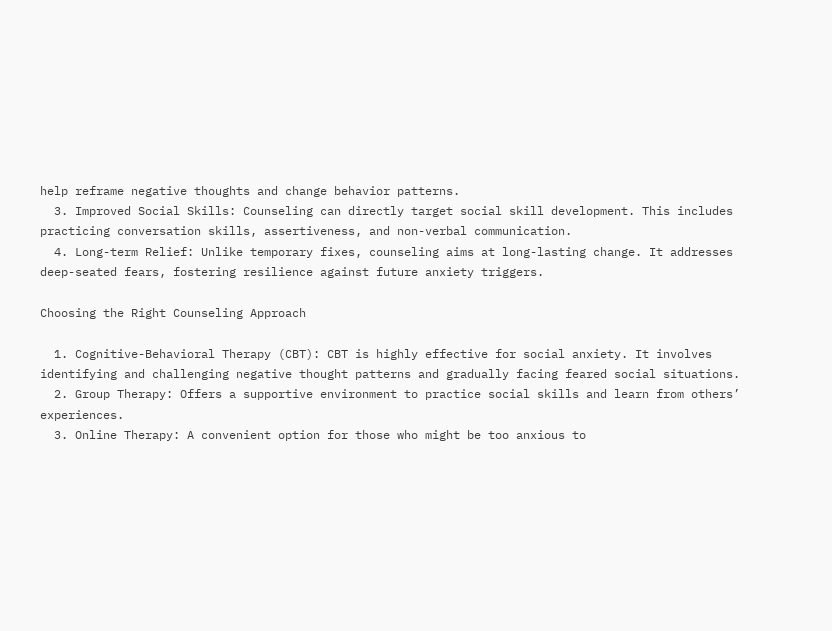help reframe negative thoughts and change behavior patterns.
  3. Improved Social Skills: Counseling can directly target social skill development. This includes practicing conversation skills, assertiveness, and non-verbal communication.
  4. Long-term Relief: Unlike temporary fixes, counseling aims at long-lasting change. It addresses deep-seated fears, fostering resilience against future anxiety triggers.

Choosing the Right Counseling Approach

  1. Cognitive-Behavioral Therapy (CBT): CBT is highly effective for social anxiety. It involves identifying and challenging negative thought patterns and gradually facing feared social situations.
  2. Group Therapy: Offers a supportive environment to practice social skills and learn from others’ experiences.
  3. Online Therapy: A convenient option for those who might be too anxious to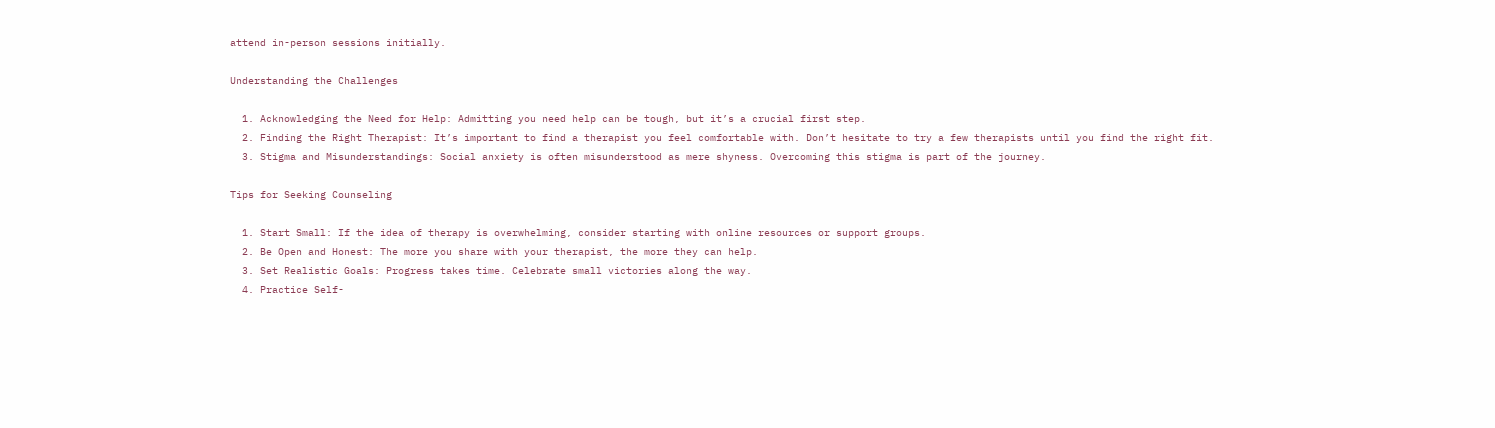attend in-person sessions initially.

Understanding the Challenges

  1. Acknowledging the Need for Help: Admitting you need help can be tough, but it’s a crucial first step.
  2. Finding the Right Therapist: It’s important to find a therapist you feel comfortable with. Don’t hesitate to try a few therapists until you find the right fit.
  3. Stigma and Misunderstandings: Social anxiety is often misunderstood as mere shyness. Overcoming this stigma is part of the journey.

Tips for Seeking Counseling

  1. Start Small: If the idea of therapy is overwhelming, consider starting with online resources or support groups.
  2. Be Open and Honest: The more you share with your therapist, the more they can help.
  3. Set Realistic Goals: Progress takes time. Celebrate small victories along the way.
  4. Practice Self-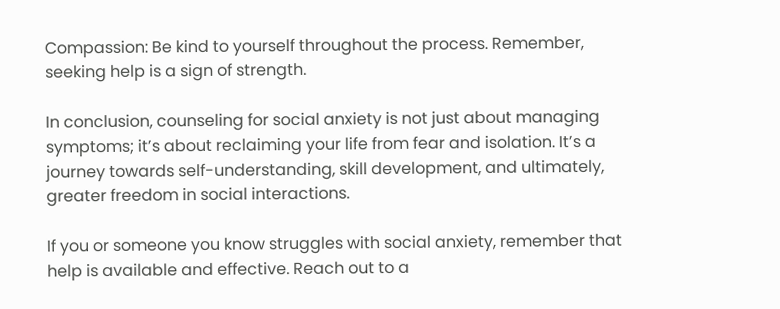Compassion: Be kind to yourself throughout the process. Remember, seeking help is a sign of strength.

In conclusion, counseling for social anxiety is not just about managing symptoms; it’s about reclaiming your life from fear and isolation. It’s a journey towards self-understanding, skill development, and ultimately, greater freedom in social interactions.

If you or someone you know struggles with social anxiety, remember that help is available and effective. Reach out to a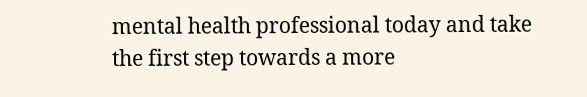mental health professional today and take the first step towards a more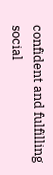confident and fulfilling social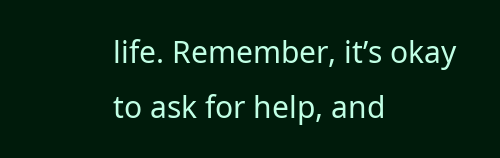life. Remember, it’s okay to ask for help, and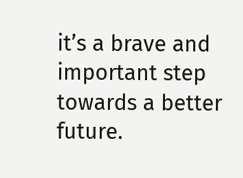it’s a brave and important step towards a better future.